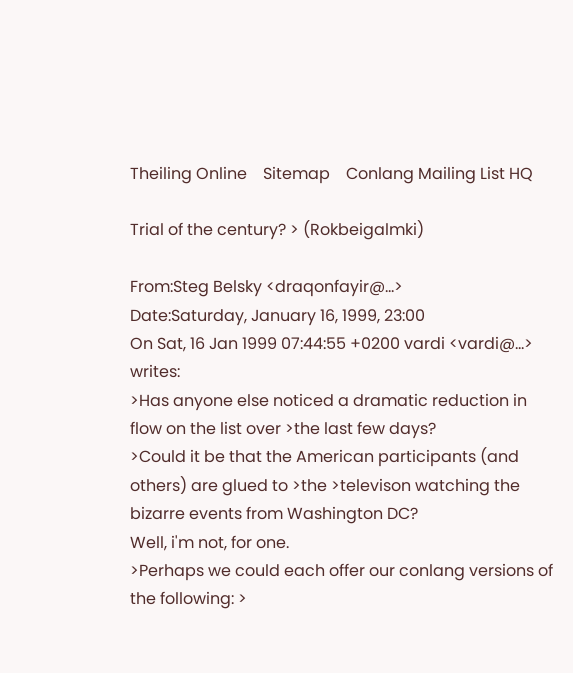Theiling Online    Sitemap    Conlang Mailing List HQ

Trial of the century? > (Rokbeigalmki)

From:Steg Belsky <draqonfayir@...>
Date:Saturday, January 16, 1999, 23:00
On Sat, 16 Jan 1999 07:44:55 +0200 vardi <vardi@...> writes:
>Has anyone else noticed a dramatic reduction in flow on the list over >the last few days?
>Could it be that the American participants (and others) are glued to >the >televison watching the bizarre events from Washington DC?
Well, i'm not, for one.
>Perhaps we could each offer our conlang versions of the following: >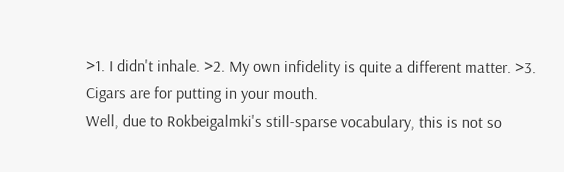>1. I didn't inhale. >2. My own infidelity is quite a different matter. >3. Cigars are for putting in your mouth.
Well, due to Rokbeigalmki's still-sparse vocabulary, this is not so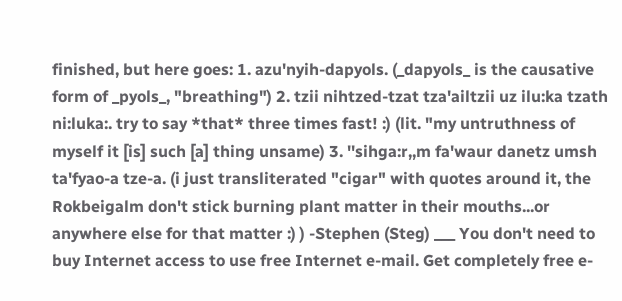finished, but here goes: 1. azu'nyih-dapyols. (_dapyols_ is the causative form of _pyols_, "breathing") 2. tzii nihtzed-tzat tza'ailtzii uz ilu:ka tzath ni:luka:. try to say *that* three times fast! :) (lit. "my untruthness of myself it [is] such [a] thing unsame) 3. ''sihga:r,,m fa'waur danetz umsh ta'fyao-a tze-a. (i just transliterated "cigar" with quotes around it, the Rokbeigalm don't stick burning plant matter in their mouths...or anywhere else for that matter :) ) -Stephen (Steg) ___ You don't need to buy Internet access to use free Internet e-mail. Get completely free e-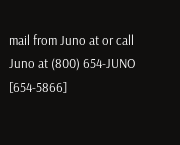mail from Juno at or call Juno at (800) 654-JUNO [654-5866]